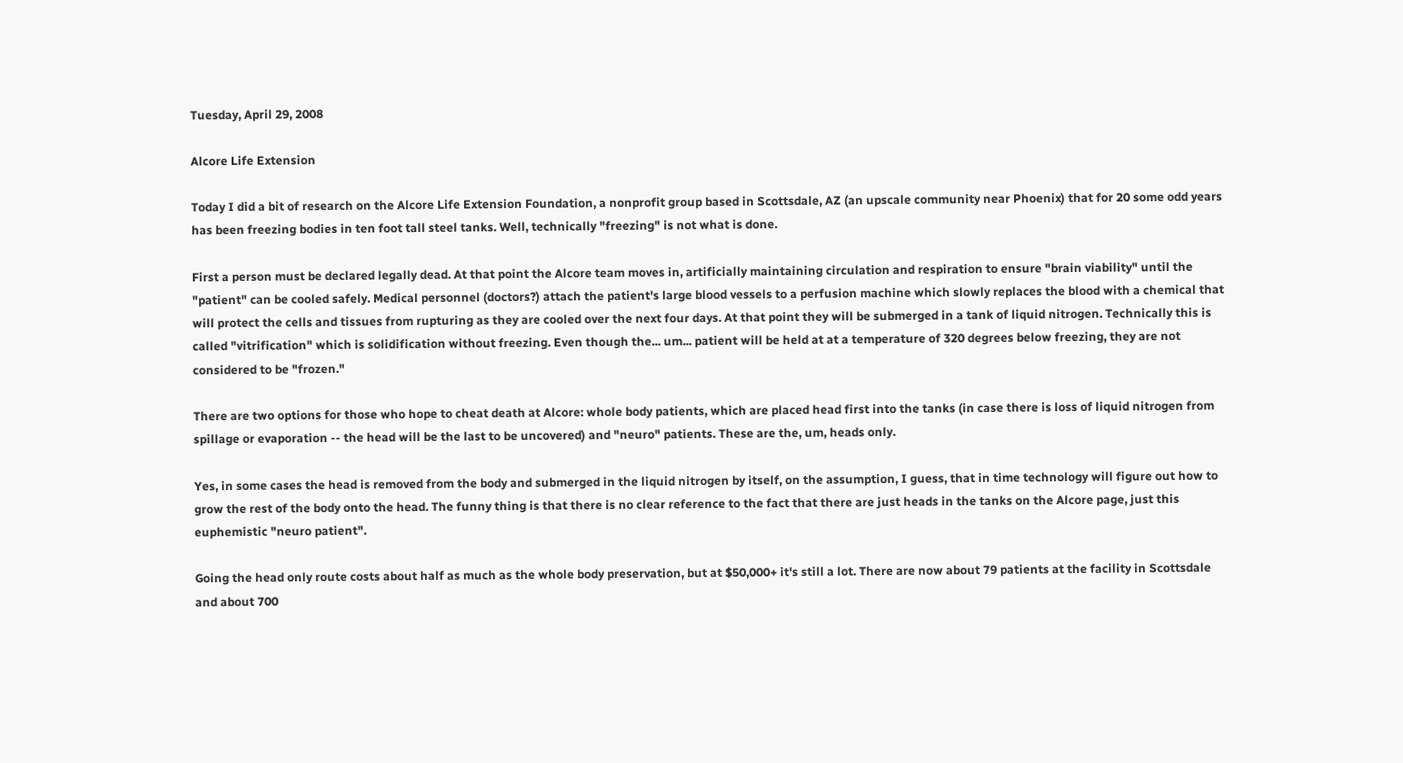Tuesday, April 29, 2008

Alcore Life Extension

Today I did a bit of research on the Alcore Life Extension Foundation, a nonprofit group based in Scottsdale, AZ (an upscale community near Phoenix) that for 20 some odd years has been freezing bodies in ten foot tall steel tanks. Well, technically "freezing" is not what is done.

First a person must be declared legally dead. At that point the Alcore team moves in, artificially maintaining circulation and respiration to ensure "brain viability" until the "patient" can be cooled safely. Medical personnel (doctors?) attach the patient's large blood vessels to a perfusion machine which slowly replaces the blood with a chemical that will protect the cells and tissues from rupturing as they are cooled over the next four days. At that point they will be submerged in a tank of liquid nitrogen. Technically this is called "vitrification" which is solidification without freezing. Even though the... um... patient will be held at at a temperature of 320 degrees below freezing, they are not considered to be "frozen."

There are two options for those who hope to cheat death at Alcore: whole body patients, which are placed head first into the tanks (in case there is loss of liquid nitrogen from spillage or evaporation -- the head will be the last to be uncovered) and "neuro" patients. These are the, um, heads only.

Yes, in some cases the head is removed from the body and submerged in the liquid nitrogen by itself, on the assumption, I guess, that in time technology will figure out how to grow the rest of the body onto the head. The funny thing is that there is no clear reference to the fact that there are just heads in the tanks on the Alcore page, just this euphemistic "neuro patient".

Going the head only route costs about half as much as the whole body preservation, but at $50,000+ it's still a lot. There are now about 79 patients at the facility in Scottsdale and about 700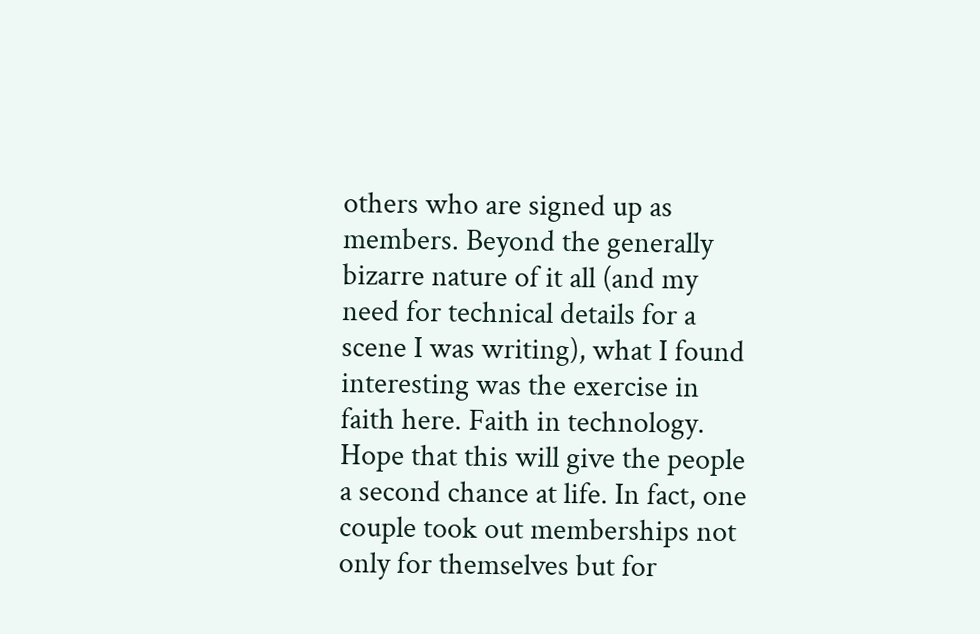others who are signed up as members. Beyond the generally bizarre nature of it all (and my need for technical details for a scene I was writing), what I found interesting was the exercise in faith here. Faith in technology. Hope that this will give the people a second chance at life. In fact, one couple took out memberships not only for themselves but for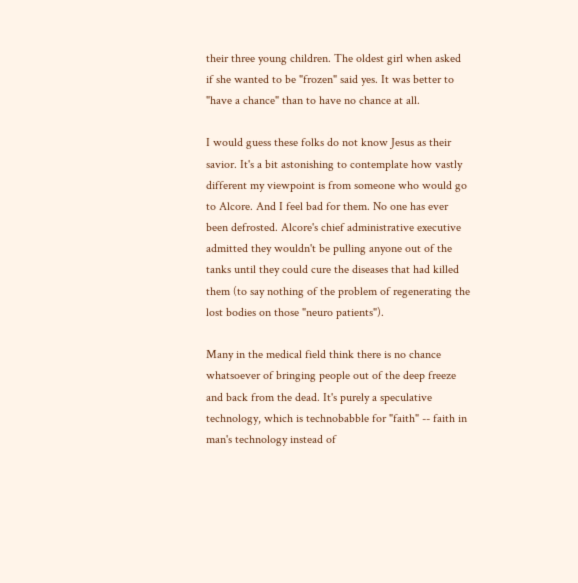their three young children. The oldest girl when asked if she wanted to be "frozen" said yes. It was better to "have a chance" than to have no chance at all.

I would guess these folks do not know Jesus as their savior. It's a bit astonishing to contemplate how vastly different my viewpoint is from someone who would go to Alcore. And I feel bad for them. No one has ever been defrosted. Alcore's chief administrative executive admitted they wouldn't be pulling anyone out of the tanks until they could cure the diseases that had killed them (to say nothing of the problem of regenerating the lost bodies on those "neuro patients").

Many in the medical field think there is no chance whatsoever of bringing people out of the deep freeze and back from the dead. It's purely a speculative technology, which is technobabble for "faith" -- faith in man's technology instead of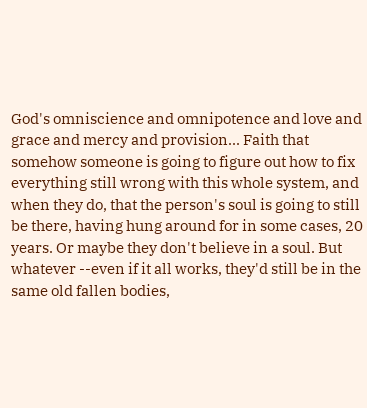God's omniscience and omnipotence and love and grace and mercy and provision... Faith that somehow someone is going to figure out how to fix everything still wrong with this whole system, and when they do, that the person's soul is going to still be there, having hung around for in some cases, 20 years. Or maybe they don't believe in a soul. But whatever --even if it all works, they'd still be in the same old fallen bodies,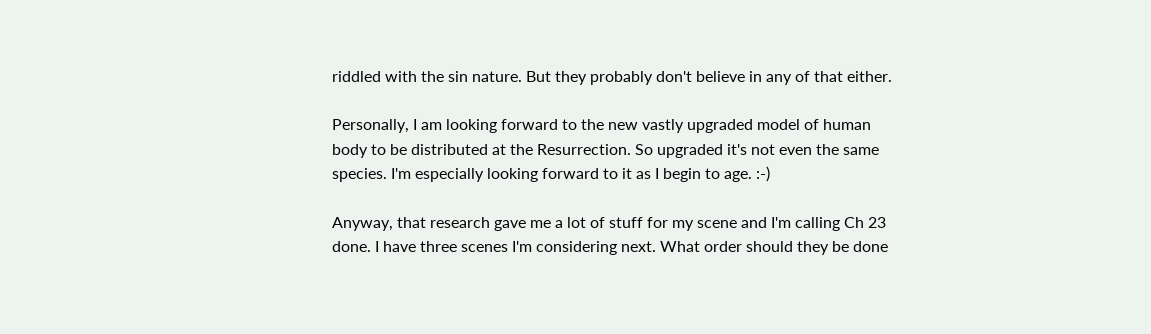riddled with the sin nature. But they probably don't believe in any of that either.

Personally, I am looking forward to the new vastly upgraded model of human body to be distributed at the Resurrection. So upgraded it's not even the same species. I'm especially looking forward to it as I begin to age. :-)

Anyway, that research gave me a lot of stuff for my scene and I'm calling Ch 23 done. I have three scenes I'm considering next. What order should they be done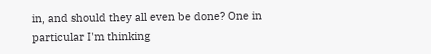in, and should they all even be done? One in particular I'm thinking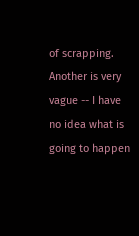of scrapping. Another is very vague -- I have no idea what is going to happen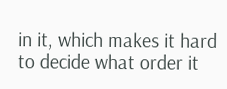in it, which makes it hard to decide what order it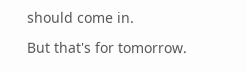should come in.

But that's for tomorrow.